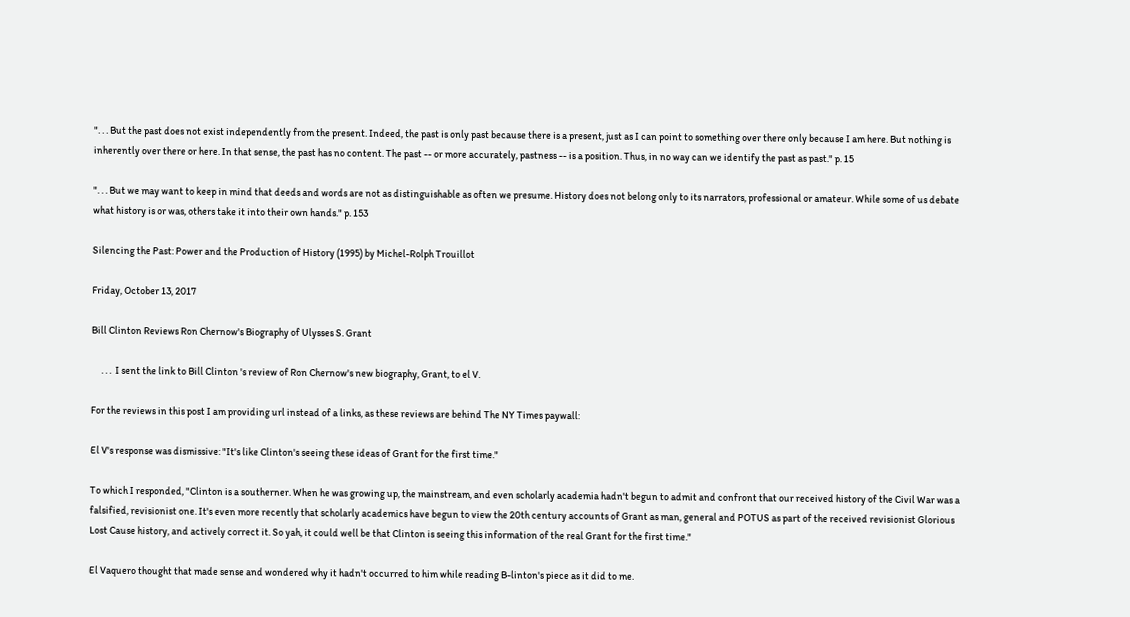". . . But the past does not exist independently from the present. Indeed, the past is only past because there is a present, just as I can point to something over there only because I am here. But nothing is inherently over there or here. In that sense, the past has no content. The past -- or more accurately, pastness -- is a position. Thus, in no way can we identify the past as past." p. 15

". . . But we may want to keep in mind that deeds and words are not as distinguishable as often we presume. History does not belong only to its narrators, professional or amateur. While some of us debate what history is or was, others take it into their own hands." p. 153

Silencing the Past: Power and the Production of History (1995) by Michel-Rolph Trouillot

Friday, October 13, 2017

Bill Clinton Reviews Ron Chernow's Biography of Ulysses S. Grant

     . . .  I sent the link to Bill Clinton 's review of Ron Chernow's new biography, Grant, to el V.

For the reviews in this post I am providing url instead of a links, as these reviews are behind The NY Times paywall:

El V's response was dismissive: "It's like Clinton's seeing these ideas of Grant for the first time."

To which I responded, "Clinton is a southerner. When he was growing up, the mainstream, and even scholarly academia hadn't begun to admit and confront that our received history of the Civil War was a falsified, revisionist one. It's even more recently that scholarly academics have begun to view the 20th century accounts of Grant as man, general and POTUS as part of the received revisionist Glorious Lost Cause history, and actively correct it. So yah, it could well be that Clinton is seeing this information of the real Grant for the first time."

El Vaquero thought that made sense and wondered why it hadn't occurred to him while reading B-linton's piece as it did to me.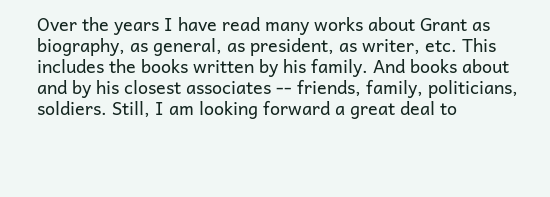Over the years I have read many works about Grant as biography, as general, as president, as writer, etc. This includes the books written by his family. And books about and by his closest associates -- friends, family, politicians, soldiers. Still, I am looking forward a great deal to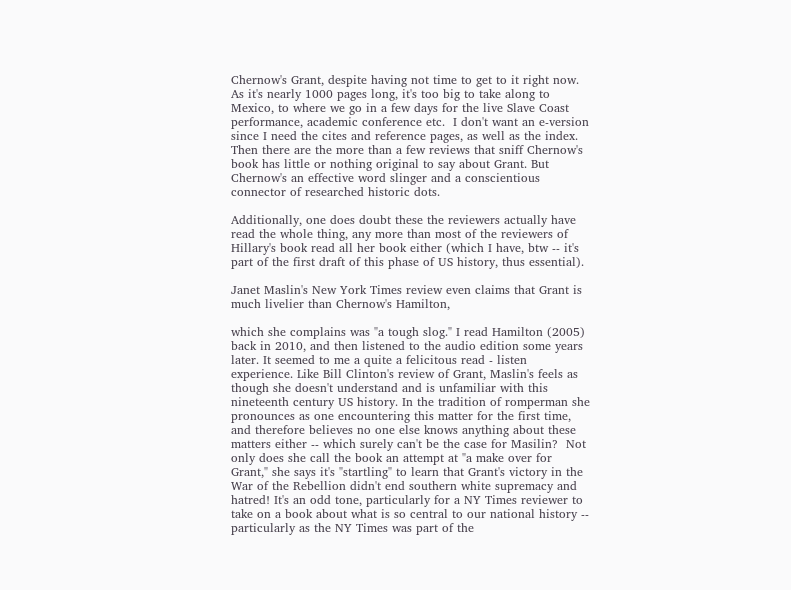Chernow's Grant, despite having not time to get to it right now.  As it's nearly 1000 pages long, it's too big to take along to Mexico, to where we go in a few days for the live Slave Coast performance, academic conference etc.  I don't want an e-version since I need the cites and reference pages, as well as the index. Then there are the more than a few reviews that sniff Chernow's book has little or nothing original to say about Grant. But Chernow's an effective word slinger and a conscientious connector of researched historic dots.

Additionally, one does doubt these the reviewers actually have read the whole thing, any more than most of the reviewers of Hillary's book read all her book either (which I have, btw -- it's part of the first draft of this phase of US history, thus essential).

Janet Maslin's New York Times review even claims that Grant is much livelier than Chernow's Hamilton,

which she complains was "a tough slog." I read Hamilton (2005) back in 2010, and then listened to the audio edition some years later. It seemed to me a quite a felicitous read - listen experience. Like Bill Clinton's review of Grant, Maslin's feels as though she doesn't understand and is unfamiliar with this nineteenth century US history. In the tradition of romperman she pronounces as one encountering this matter for the first time, and therefore believes no one else knows anything about these matters either -- which surely can't be the case for Masilin?  Not only does she call the book an attempt at "a make over for Grant," she says it's "startling" to learn that Grant's victory in the War of the Rebellion didn't end southern white supremacy and hatred! It's an odd tone, particularly for a NY Times reviewer to take on a book about what is so central to our national history -- particularly as the NY Times was part of the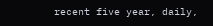recent five year, daily,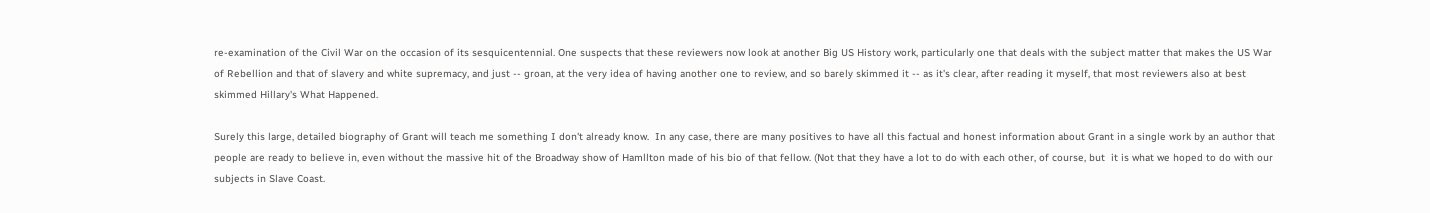re-examination of the Civil War on the occasion of its sesquicentennial. One suspects that these reviewers now look at another Big US History work, particularly one that deals with the subject matter that makes the US War of Rebellion and that of slavery and white supremacy, and just -- groan, at the very idea of having another one to review, and so barely skimmed it -- as it's clear, after reading it myself, that most reviewers also at best skimmed Hillary's What Happened.

Surely this large, detailed biography of Grant will teach me something I don't already know.  In any case, there are many positives to have all this factual and honest information about Grant in a single work by an author that people are ready to believe in, even without the massive hit of the Broadway show of Hamllton made of his bio of that fellow. (Not that they have a lot to do with each other, of course, but  it is what we hoped to do with our subjects in Slave Coast.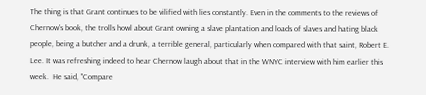The thing is that Grant continues to be vilified with lies constantly. Even in the comments to the reviews of Chernow's book, the trolls howl about Grant owning a slave plantation and loads of slaves and hating black people, being a butcher and a drunk, a terrible general, particularly when compared with that saint, Robert E. Lee. It was refreshing indeed to hear Chernow laugh about that in the WNYC interview with him earlier this week.  He said, "Compare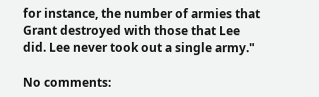for instance, the number of armies that Grant destroyed with those that Lee did. Lee never took out a single army."

No comments: